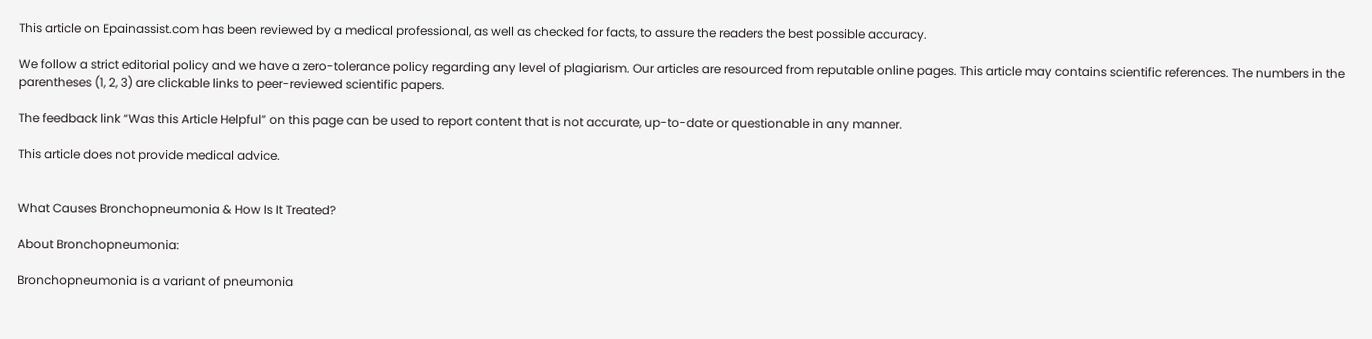This article on Epainassist.com has been reviewed by a medical professional, as well as checked for facts, to assure the readers the best possible accuracy.

We follow a strict editorial policy and we have a zero-tolerance policy regarding any level of plagiarism. Our articles are resourced from reputable online pages. This article may contains scientific references. The numbers in the parentheses (1, 2, 3) are clickable links to peer-reviewed scientific papers.

The feedback link “Was this Article Helpful” on this page can be used to report content that is not accurate, up-to-date or questionable in any manner.

This article does not provide medical advice.


What Causes Bronchopneumonia & How Is It Treated?

About Bronchopneumonia:

Bronchopneumonia is a variant of pneumonia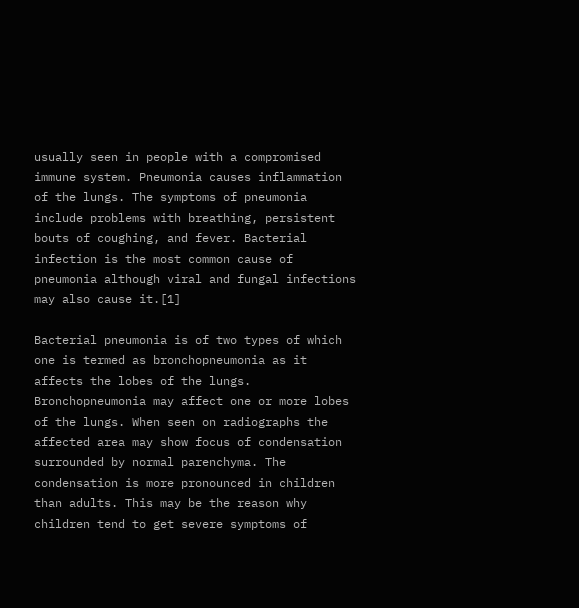usually seen in people with a compromised immune system. Pneumonia causes inflammation of the lungs. The symptoms of pneumonia include problems with breathing, persistent bouts of coughing, and fever. Bacterial infection is the most common cause of pneumonia although viral and fungal infections may also cause it.[1]

Bacterial pneumonia is of two types of which one is termed as bronchopneumonia as it affects the lobes of the lungs. Bronchopneumonia may affect one or more lobes of the lungs. When seen on radiographs the affected area may show focus of condensation surrounded by normal parenchyma. The condensation is more pronounced in children than adults. This may be the reason why children tend to get severe symptoms of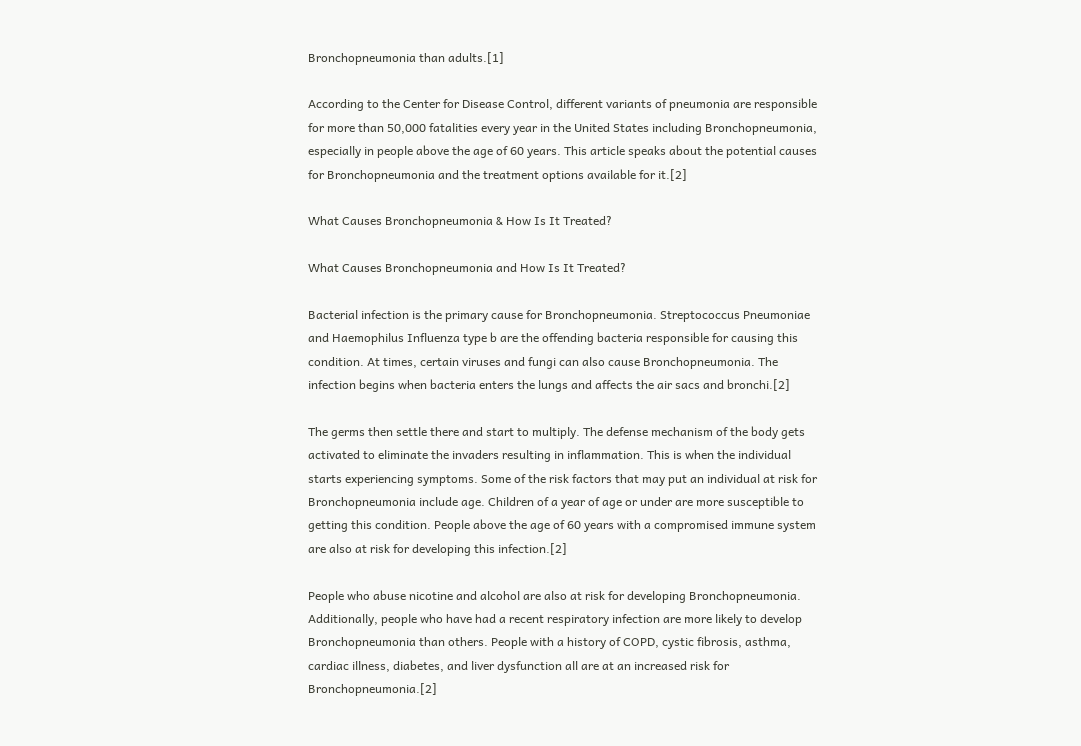Bronchopneumonia than adults.[1]

According to the Center for Disease Control, different variants of pneumonia are responsible for more than 50,000 fatalities every year in the United States including Bronchopneumonia, especially in people above the age of 60 years. This article speaks about the potential causes for Bronchopneumonia and the treatment options available for it.[2]

What Causes Bronchopneumonia & How Is It Treated?

What Causes Bronchopneumonia and How Is It Treated?

Bacterial infection is the primary cause for Bronchopneumonia. Streptococcus Pneumoniae and Haemophilus Influenza type b are the offending bacteria responsible for causing this condition. At times, certain viruses and fungi can also cause Bronchopneumonia. The infection begins when bacteria enters the lungs and affects the air sacs and bronchi.[2]

The germs then settle there and start to multiply. The defense mechanism of the body gets activated to eliminate the invaders resulting in inflammation. This is when the individual starts experiencing symptoms. Some of the risk factors that may put an individual at risk for Bronchopneumonia include age. Children of a year of age or under are more susceptible to getting this condition. People above the age of 60 years with a compromised immune system are also at risk for developing this infection.[2]

People who abuse nicotine and alcohol are also at risk for developing Bronchopneumonia. Additionally, people who have had a recent respiratory infection are more likely to develop Bronchopneumonia than others. People with a history of COPD, cystic fibrosis, asthma, cardiac illness, diabetes, and liver dysfunction all are at an increased risk for Bronchopneumonia.[2]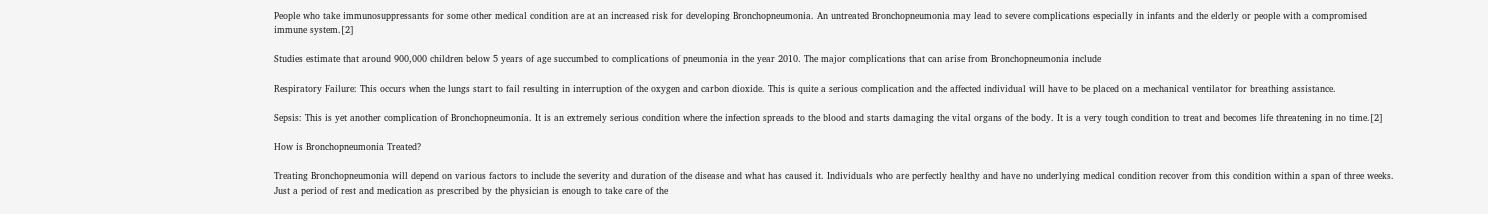People who take immunosuppressants for some other medical condition are at an increased risk for developing Bronchopneumonia. An untreated Bronchopneumonia may lead to severe complications especially in infants and the elderly or people with a compromised immune system.[2]

Studies estimate that around 900,000 children below 5 years of age succumbed to complications of pneumonia in the year 2010. The major complications that can arise from Bronchopneumonia include

Respiratory Failure: This occurs when the lungs start to fail resulting in interruption of the oxygen and carbon dioxide. This is quite a serious complication and the affected individual will have to be placed on a mechanical ventilator for breathing assistance.

Sepsis: This is yet another complication of Bronchopneumonia. It is an extremely serious condition where the infection spreads to the blood and starts damaging the vital organs of the body. It is a very tough condition to treat and becomes life threatening in no time.[2]

How is Bronchopneumonia Treated?

Treating Bronchopneumonia will depend on various factors to include the severity and duration of the disease and what has caused it. Individuals who are perfectly healthy and have no underlying medical condition recover from this condition within a span of three weeks. Just a period of rest and medication as prescribed by the physician is enough to take care of the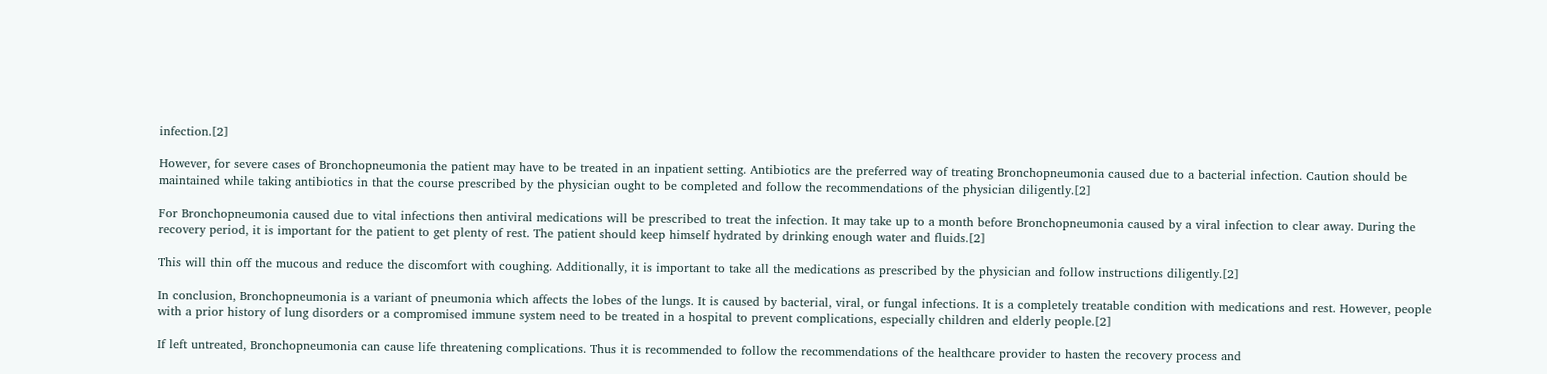infection.[2]

However, for severe cases of Bronchopneumonia the patient may have to be treated in an inpatient setting. Antibiotics are the preferred way of treating Bronchopneumonia caused due to a bacterial infection. Caution should be maintained while taking antibiotics in that the course prescribed by the physician ought to be completed and follow the recommendations of the physician diligently.[2]

For Bronchopneumonia caused due to vital infections then antiviral medications will be prescribed to treat the infection. It may take up to a month before Bronchopneumonia caused by a viral infection to clear away. During the recovery period, it is important for the patient to get plenty of rest. The patient should keep himself hydrated by drinking enough water and fluids.[2]

This will thin off the mucous and reduce the discomfort with coughing. Additionally, it is important to take all the medications as prescribed by the physician and follow instructions diligently.[2]

In conclusion, Bronchopneumonia is a variant of pneumonia which affects the lobes of the lungs. It is caused by bacterial, viral, or fungal infections. It is a completely treatable condition with medications and rest. However, people with a prior history of lung disorders or a compromised immune system need to be treated in a hospital to prevent complications, especially children and elderly people.[2]

If left untreated, Bronchopneumonia can cause life threatening complications. Thus it is recommended to follow the recommendations of the healthcare provider to hasten the recovery process and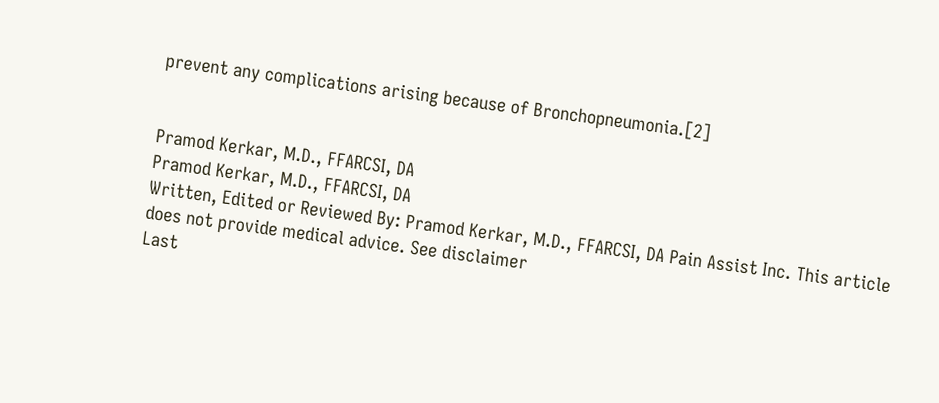prevent any complications arising because of Bronchopneumonia.[2]


Pramod Kerkar, M.D., FFARCSI, DA
Pramod Kerkar, M.D., FFARCSI, DA
Written, Edited or Reviewed By: Pramod Kerkar, M.D., FFARCSI, DA Pain Assist Inc. This article does not provide medical advice. See disclaimer
Last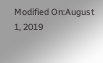Modified On:August 1, 2019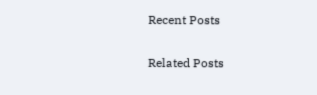Recent Posts

Related Posts